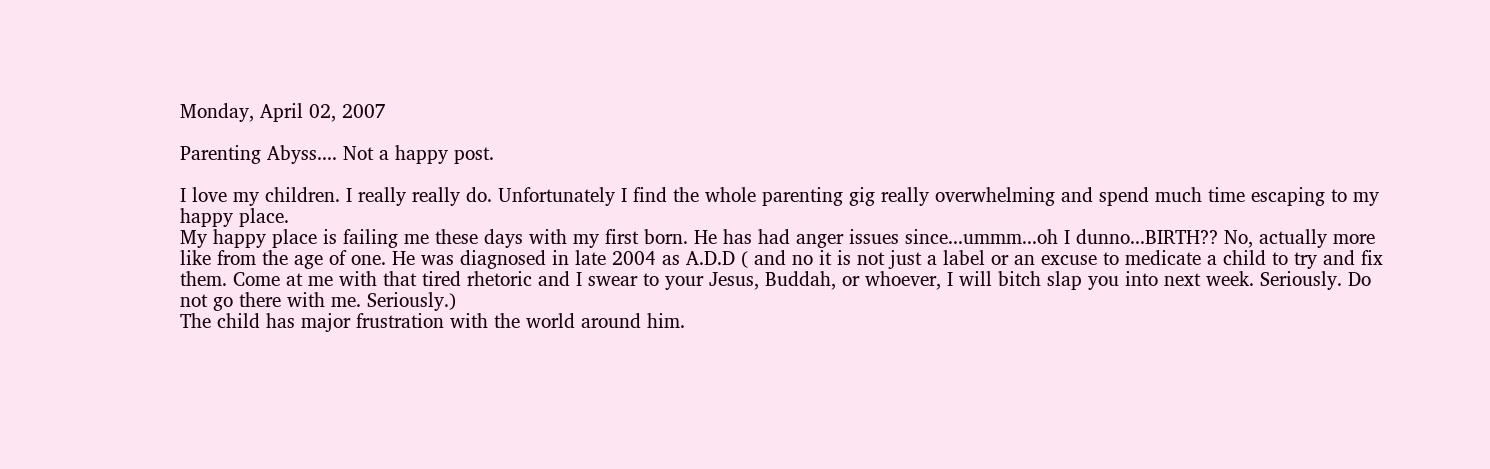Monday, April 02, 2007

Parenting Abyss.... Not a happy post.

I love my children. I really really do. Unfortunately I find the whole parenting gig really overwhelming and spend much time escaping to my happy place.
My happy place is failing me these days with my first born. He has had anger issues since...ummm...oh I dunno...BIRTH?? No, actually more like from the age of one. He was diagnosed in late 2004 as A.D.D ( and no it is not just a label or an excuse to medicate a child to try and fix them. Come at me with that tired rhetoric and I swear to your Jesus, Buddah, or whoever, I will bitch slap you into next week. Seriously. Do not go there with me. Seriously.)
The child has major frustration with the world around him.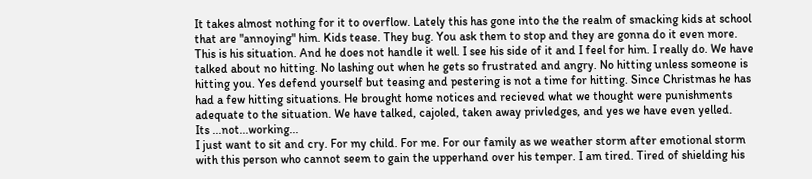It takes almost nothing for it to overflow. Lately this has gone into the the realm of smacking kids at school that are "annoying" him. Kids tease. They bug. You ask them to stop and they are gonna do it even more. This is his situation. And he does not handle it well. I see his side of it and I feel for him. I really do. We have talked about no hitting. No lashing out when he gets so frustrated and angry. No hitting unless someone is hitting you. Yes defend yourself but teasing and pestering is not a time for hitting. Since Christmas he has had a few hitting situations. He brought home notices and recieved what we thought were punishments adequate to the situation. We have talked, cajoled, taken away privledges, and yes we have even yelled.
Its ...not...working...
I just want to sit and cry. For my child. For me. For our family as we weather storm after emotional storm with this person who cannot seem to gain the upperhand over his temper. I am tired. Tired of shielding his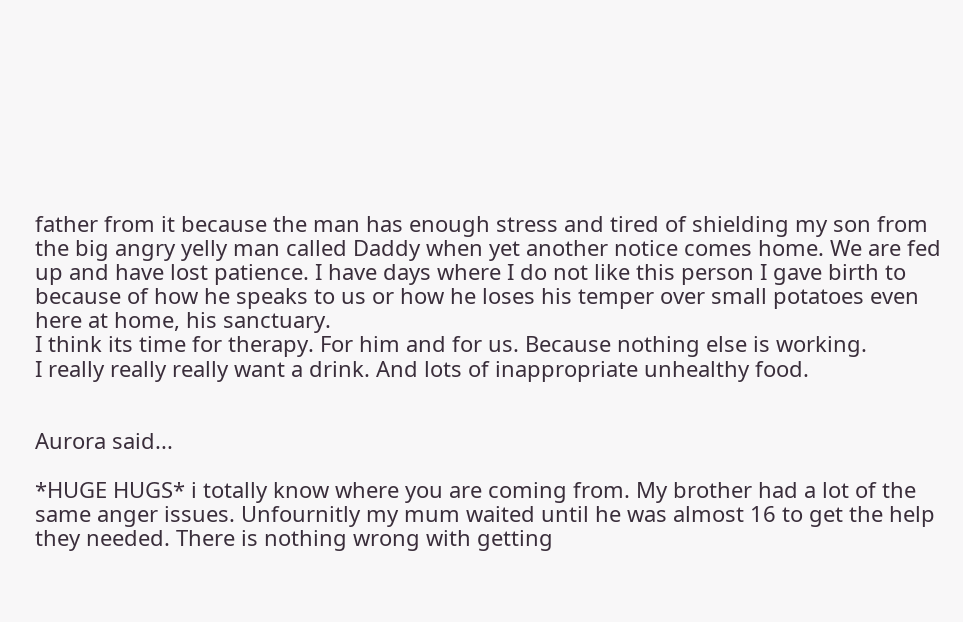father from it because the man has enough stress and tired of shielding my son from the big angry yelly man called Daddy when yet another notice comes home. We are fed up and have lost patience. I have days where I do not like this person I gave birth to because of how he speaks to us or how he loses his temper over small potatoes even here at home, his sanctuary.
I think its time for therapy. For him and for us. Because nothing else is working.
I really really really want a drink. And lots of inappropriate unhealthy food.


Aurora said...

*HUGE HUGS* i totally know where you are coming from. My brother had a lot of the same anger issues. Unfournitly my mum waited until he was almost 16 to get the help they needed. There is nothing wrong with getting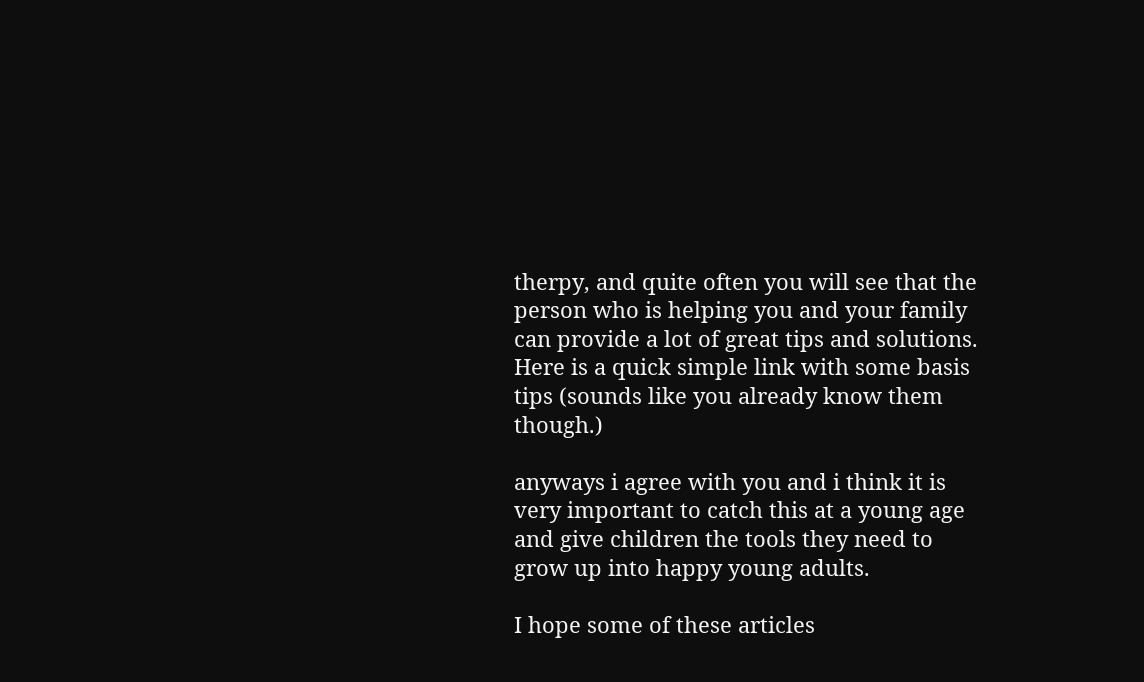therpy, and quite often you will see that the person who is helping you and your family can provide a lot of great tips and solutions. Here is a quick simple link with some basis tips (sounds like you already know them though.)

anyways i agree with you and i think it is very important to catch this at a young age and give children the tools they need to grow up into happy young adults.

I hope some of these articles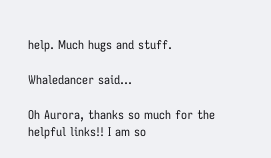help. Much hugs and stuff.

Whaledancer said...

Oh Aurora, thanks so much for the helpful links!! I am so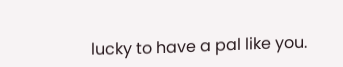lucky to have a pal like you.